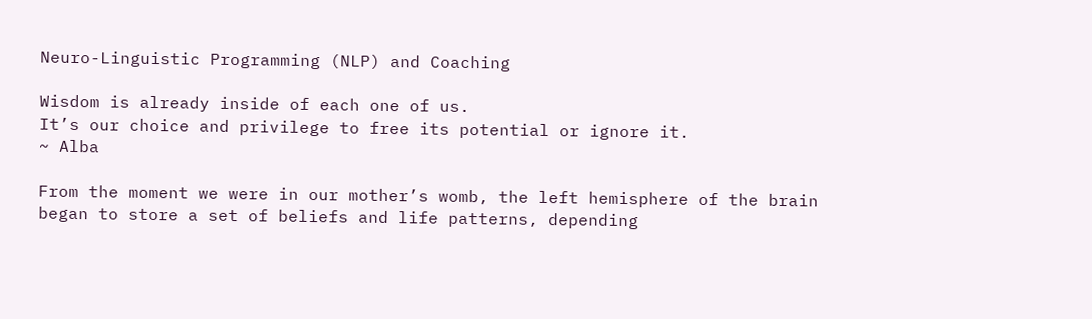Neuro-Linguistic Programming (NLP) and Coaching

Wisdom is already inside of each one of us.
It’s our choice and privilege to free its potential or ignore it.
~ Alba

From the moment we were in our mother’s womb, the left hemisphere of the brain
began to store a set of beliefs and life patterns, depending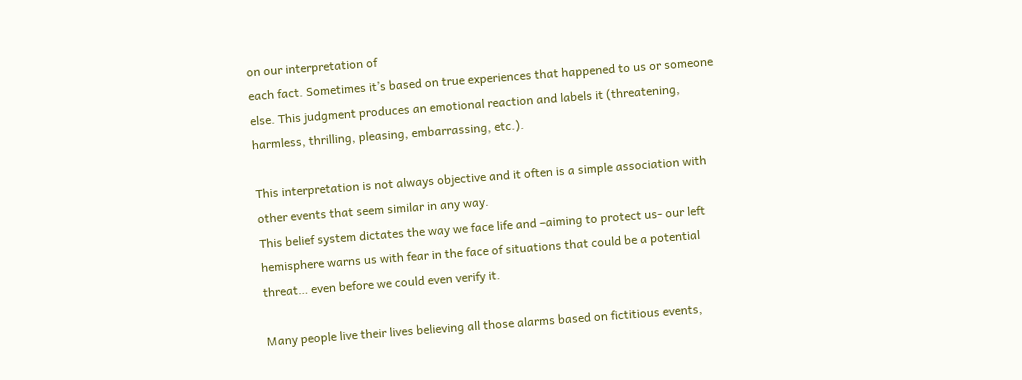on our interpretation of
each fact. Sometimes it’s based on true experiences that happened to us or someone
else. This judgment produces an emotional reaction and labels it (threatening,
harmless, thrilling, pleasing, embarrassing, etc.).

This interpretation is not always objective and it often is a simple association with
other events that seem similar in any way.
This belief system dictates the way we face life and –aiming to protect us- our left
hemisphere warns us with fear in the face of situations that could be a potential
threat… even before we could even verify it.

Many people live their lives believing all those alarms based on fictitious events,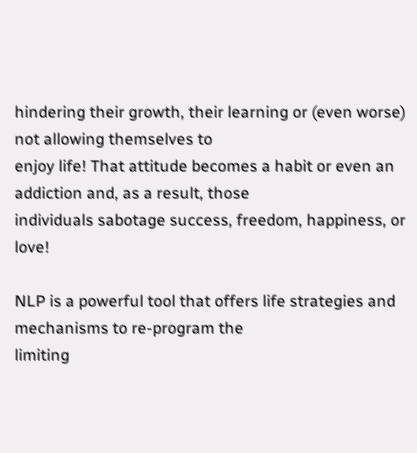hindering their growth, their learning or (even worse) not allowing themselves to
enjoy life! That attitude becomes a habit or even an addiction and, as a result, those
individuals sabotage success, freedom, happiness, or love!

NLP is a powerful tool that offers life strategies and mechanisms to re-program the
limiting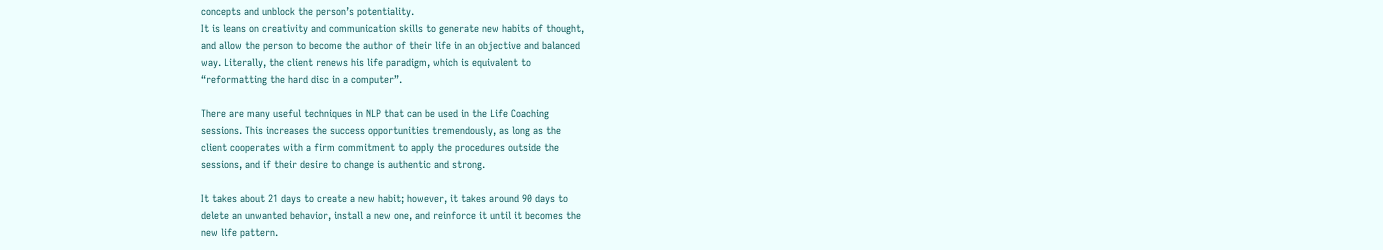concepts and unblock the person’s potentiality.
It is leans on creativity and communication skills to generate new habits of thought,
and allow the person to become the author of their life in an objective and balanced
way. Literally, the client renews his life paradigm, which is equivalent to
“reformatting the hard disc in a computer”.

There are many useful techniques in NLP that can be used in the Life Coaching
sessions. This increases the success opportunities tremendously, as long as the
client cooperates with a firm commitment to apply the procedures outside the
sessions, and if their desire to change is authentic and strong.

It takes about 21 days to create a new habit; however, it takes around 90 days to
delete an unwanted behavior, install a new one, and reinforce it until it becomes the
new life pattern.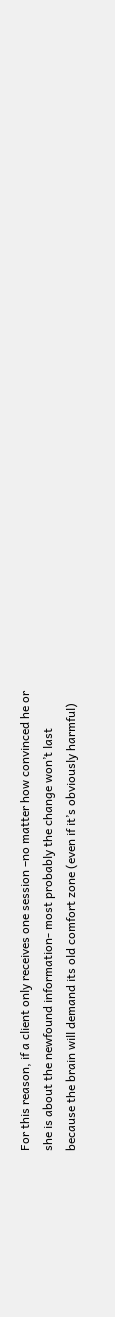For this reason, if a client only receives one session –no matter how convinced he or
she is about the newfound information- most probably the change won’t last
because the brain will demand its old comfort zone (even if it’s obviously harmful)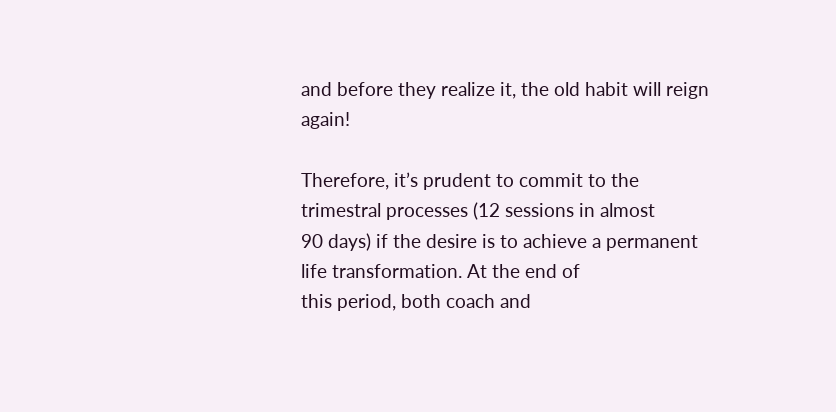and before they realize it, the old habit will reign again!

Therefore, it’s prudent to commit to the trimestral processes (12 sessions in almost
90 days) if the desire is to achieve a permanent life transformation. At the end of
this period, both coach and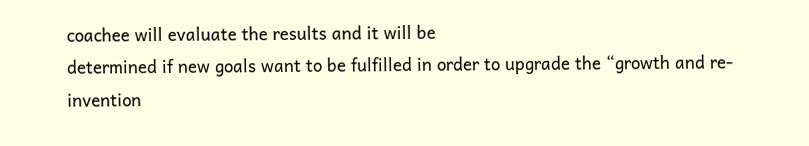coachee will evaluate the results and it will be
determined if new goals want to be fulfilled in order to upgrade the “growth and re-
invention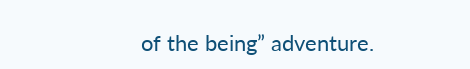of the being” adventure.